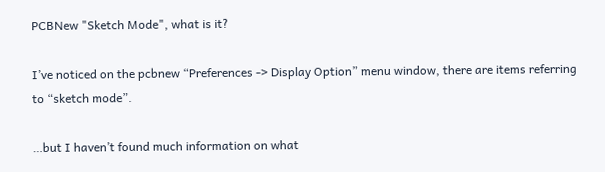PCBNew "Sketch Mode", what is it?

I’ve noticed on the pcbnew “Preferences -> Display Option” menu window, there are items referring to “sketch mode”.

…but I haven’t found much information on what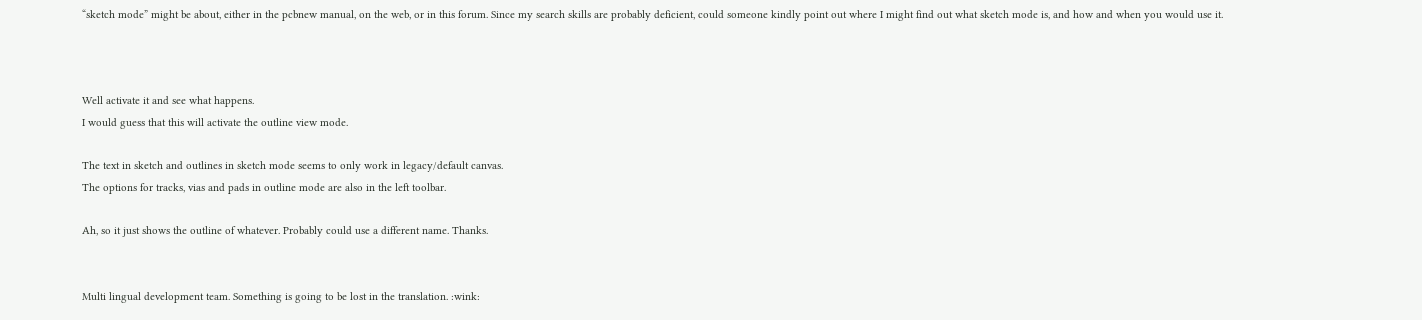“sketch mode” might be about, either in the pcbnew manual, on the web, or in this forum. Since my search skills are probably deficient, could someone kindly point out where I might find out what sketch mode is, and how and when you would use it.



Well activate it and see what happens.
I would guess that this will activate the outline view mode.

The text in sketch and outlines in sketch mode seems to only work in legacy/default canvas.
The options for tracks, vias and pads in outline mode are also in the left toolbar.

Ah, so it just shows the outline of whatever. Probably could use a different name. Thanks.


Multi lingual development team. Something is going to be lost in the translation. :wink: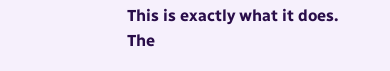This is exactly what it does.
The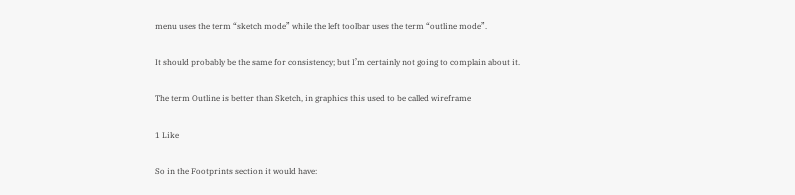menu uses the term “sketch mode” while the left toolbar uses the term “outline mode”.

It should probably be the same for consistency; but I’m certainly not going to complain about it.

The term Outline is better than Sketch, in graphics this used to be called wireframe

1 Like

So in the Footprints section it would have: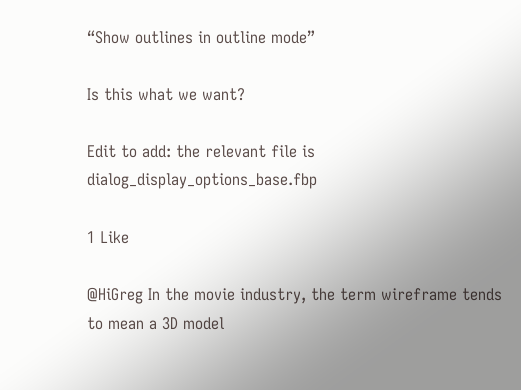“Show outlines in outline mode”

Is this what we want?

Edit to add: the relevant file is dialog_display_options_base.fbp

1 Like

@HiGreg In the movie industry, the term wireframe tends to mean a 3D model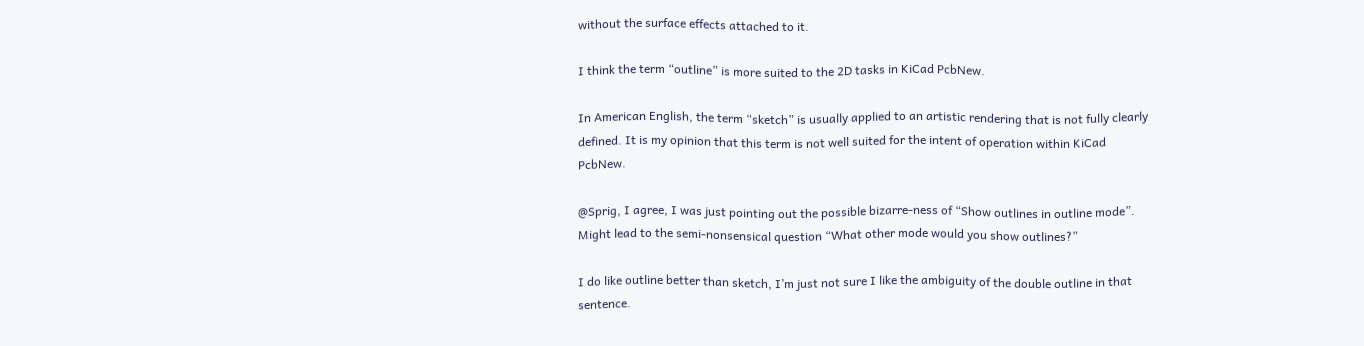without the surface effects attached to it.

I think the term “outline” is more suited to the 2D tasks in KiCad PcbNew.

In American English, the term “sketch” is usually applied to an artistic rendering that is not fully clearly defined. It is my opinion that this term is not well suited for the intent of operation within KiCad PcbNew.

@Sprig, I agree, I was just pointing out the possible bizarre-ness of “Show outlines in outline mode”. Might lead to the semi-nonsensical question “What other mode would you show outlines?”

I do like outline better than sketch, I’m just not sure I like the ambiguity of the double outline in that sentence.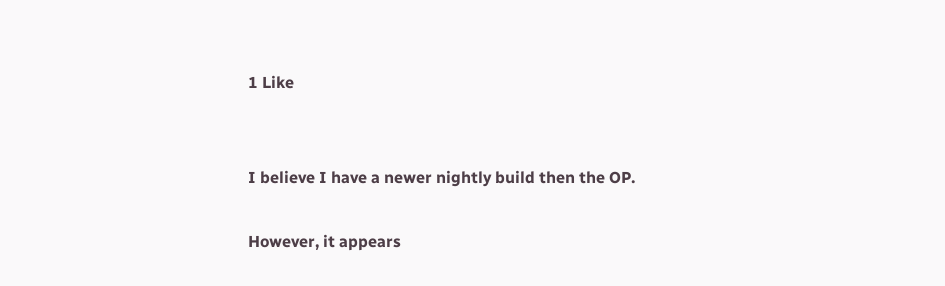1 Like


I believe I have a newer nightly build then the OP.

However, it appears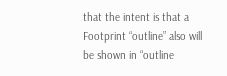that the intent is that a Footprint “outline” also will be shown in “outline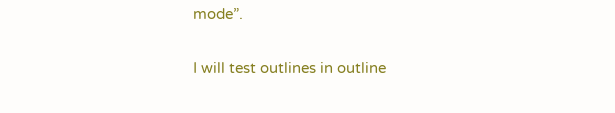mode”.

I will test outlines in outline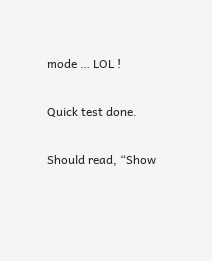mode … LOL !

Quick test done.

Should read, “Show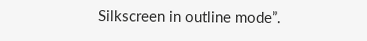Silkscreen in outline mode”.